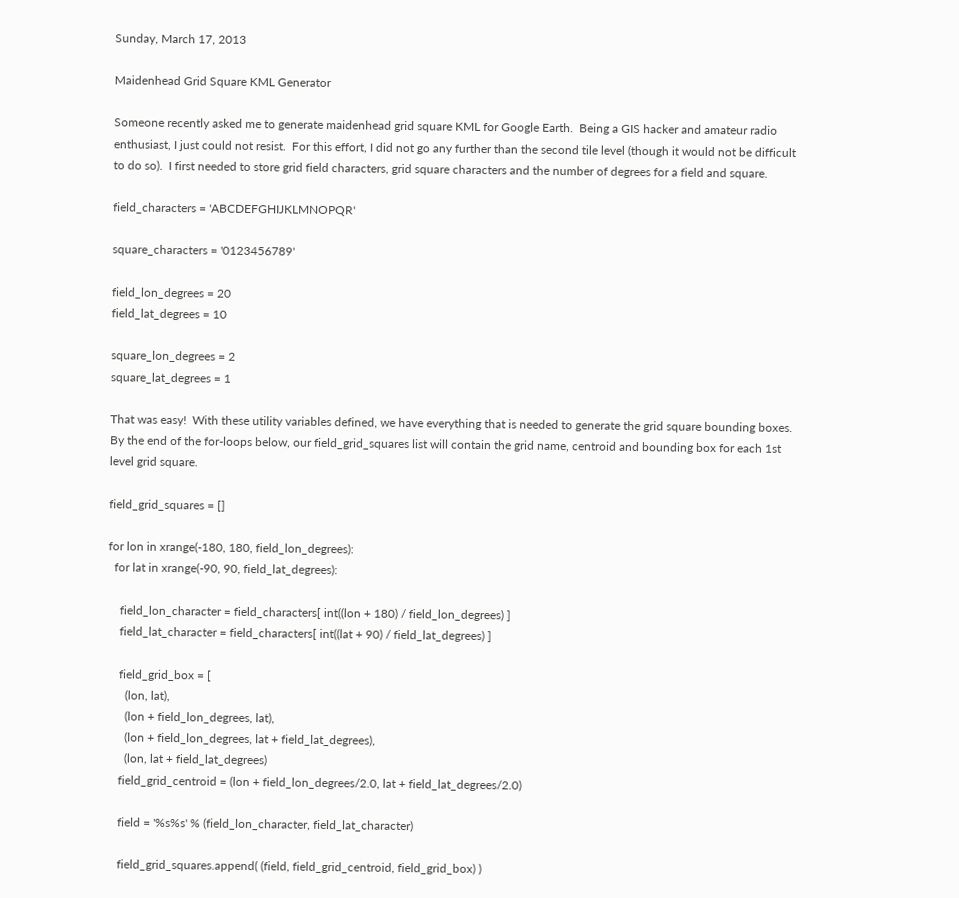Sunday, March 17, 2013

Maidenhead Grid Square KML Generator

Someone recently asked me to generate maidenhead grid square KML for Google Earth.  Being a GIS hacker and amateur radio enthusiast, I just could not resist.  For this effort, I did not go any further than the second tile level (though it would not be difficult to do so).  I first needed to store grid field characters, grid square characters and the number of degrees for a field and square.

field_characters = 'ABCDEFGHIJKLMNOPQR'

square_characters = '0123456789'

field_lon_degrees = 20
field_lat_degrees = 10

square_lon_degrees = 2
square_lat_degrees = 1

That was easy!  With these utility variables defined, we have everything that is needed to generate the grid square bounding boxes.  By the end of the for-loops below, our field_grid_squares list will contain the grid name, centroid and bounding box for each 1st level grid square.

field_grid_squares = []

for lon in xrange(-180, 180, field_lon_degrees):
  for lat in xrange(-90, 90, field_lat_degrees):

    field_lon_character = field_characters[ int((lon + 180) / field_lon_degrees) ]
    field_lat_character = field_characters[ int((lat + 90) / field_lat_degrees) ]

    field_grid_box = [
      (lon, lat),
      (lon + field_lon_degrees, lat),
      (lon + field_lon_degrees, lat + field_lat_degrees),
      (lon, lat + field_lat_degrees)
    field_grid_centroid = (lon + field_lon_degrees/2.0, lat + field_lat_degrees/2.0)

    field = '%s%s' % (field_lon_character, field_lat_character)

    field_grid_squares.append( (field, field_grid_centroid, field_grid_box) )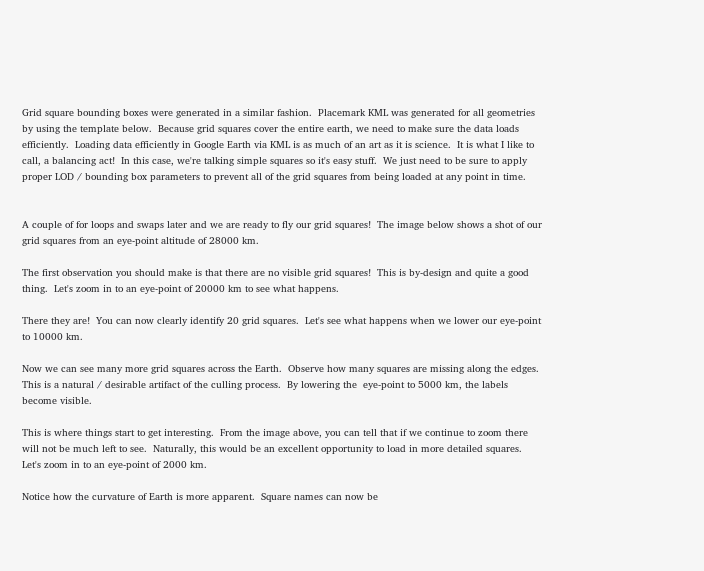Grid square bounding boxes were generated in a similar fashion.  Placemark KML was generated for all geometries by using the template below.  Because grid squares cover the entire earth, we need to make sure the data loads efficiently.  Loading data efficiently in Google Earth via KML is as much of an art as it is science.  It is what I like to call, a balancing act!  In this case, we're talking simple squares so it's easy stuff.  We just need to be sure to apply proper LOD / bounding box parameters to prevent all of the grid squares from being loaded at any point in time.


A couple of for loops and swaps later and we are ready to fly our grid squares!  The image below shows a shot of our grid squares from an eye-point altitude of 28000 km.

The first observation you should make is that there are no visible grid squares!  This is by-design and quite a good thing.  Let's zoom in to an eye-point of 20000 km to see what happens.

There they are!  You can now clearly identify 20 grid squares.  Let's see what happens when we lower our eye-point to 10000 km.

Now we can see many more grid squares across the Earth.  Observe how many squares are missing along the edges.  This is a natural / desirable artifact of the culling process.  By lowering the  eye-point to 5000 km, the labels become visible.

This is where things start to get interesting.  From the image above, you can tell that if we continue to zoom there will not be much left to see.  Naturally, this would be an excellent opportunity to load in more detailed squares.  Let's zoom in to an eye-point of 2000 km.

Notice how the curvature of Earth is more apparent.  Square names can now be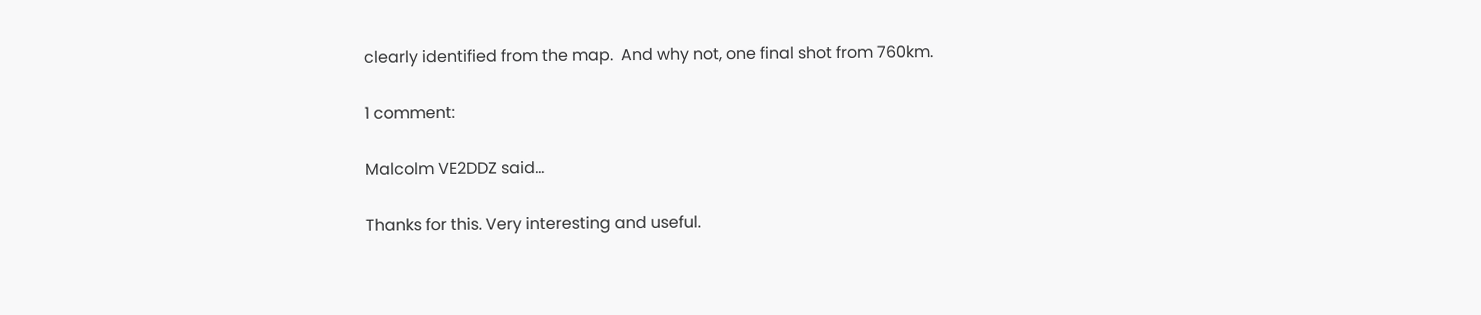clearly identified from the map.  And why not, one final shot from 760km.

1 comment:

Malcolm VE2DDZ said...

Thanks for this. Very interesting and useful.